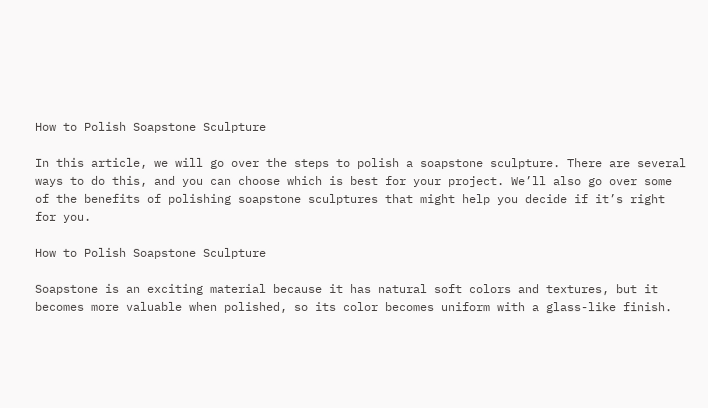How to Polish Soapstone Sculpture

In this article, we will go over the steps to polish a soapstone sculpture. There are several ways to do this, and you can choose which is best for your project. We’ll also go over some of the benefits of polishing soapstone sculptures that might help you decide if it’s right for you.

How to Polish Soapstone Sculpture

Soapstone is an exciting material because it has natural soft colors and textures, but it becomes more valuable when polished, so its color becomes uniform with a glass-like finish.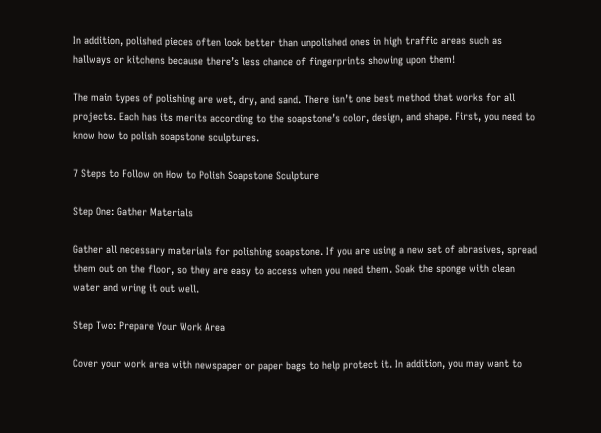In addition, polished pieces often look better than unpolished ones in high traffic areas such as hallways or kitchens because there’s less chance of fingerprints showing upon them!

The main types of polishing are wet, dry, and sand. There isn’t one best method that works for all projects. Each has its merits according to the soapstone’s color, design, and shape. First, you need to know how to polish soapstone sculptures.

7 Steps to Follow on How to Polish Soapstone Sculpture

Step One: Gather Materials

Gather all necessary materials for polishing soapstone. If you are using a new set of abrasives, spread them out on the floor, so they are easy to access when you need them. Soak the sponge with clean water and wring it out well.

Step Two: Prepare Your Work Area

Cover your work area with newspaper or paper bags to help protect it. In addition, you may want to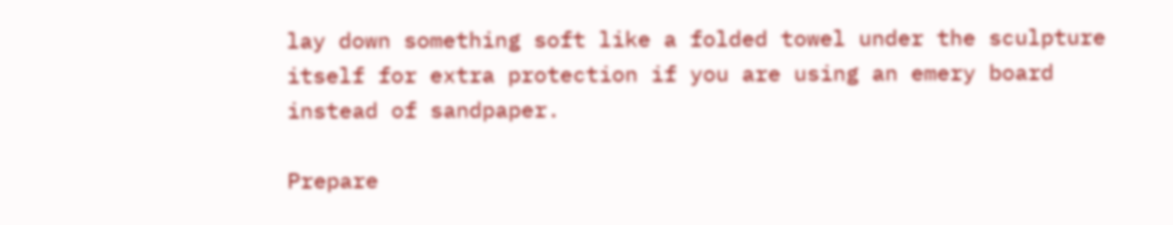lay down something soft like a folded towel under the sculpture itself for extra protection if you are using an emery board instead of sandpaper.

Prepare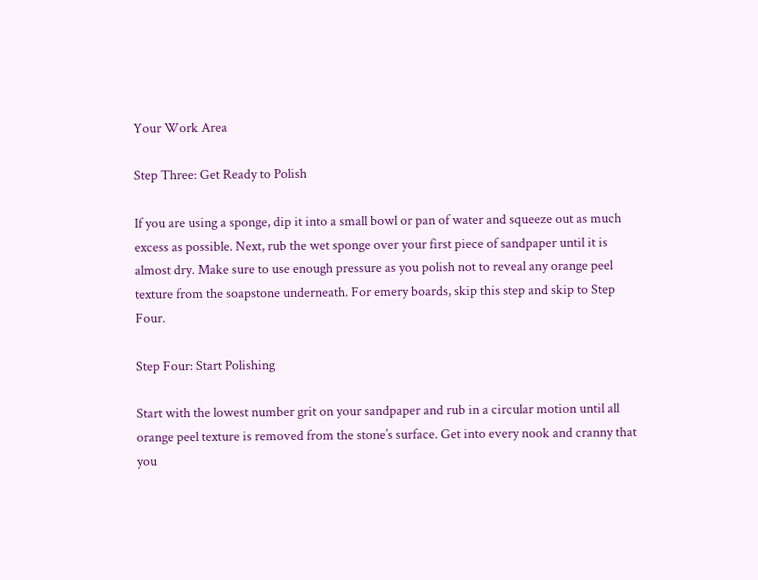Your Work Area

Step Three: Get Ready to Polish

If you are using a sponge, dip it into a small bowl or pan of water and squeeze out as much excess as possible. Next, rub the wet sponge over your first piece of sandpaper until it is almost dry. Make sure to use enough pressure as you polish not to reveal any orange peel texture from the soapstone underneath. For emery boards, skip this step and skip to Step Four.

Step Four: Start Polishing

Start with the lowest number grit on your sandpaper and rub in a circular motion until all orange peel texture is removed from the stone’s surface. Get into every nook and cranny that you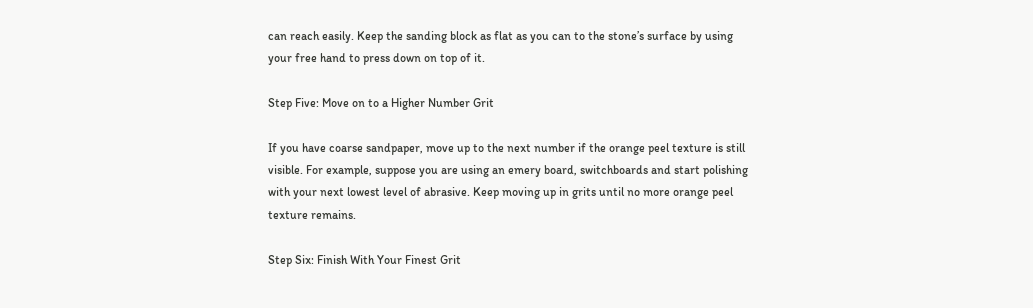can reach easily. Keep the sanding block as flat as you can to the stone’s surface by using your free hand to press down on top of it.

Step Five: Move on to a Higher Number Grit

If you have coarse sandpaper, move up to the next number if the orange peel texture is still visible. For example, suppose you are using an emery board, switchboards and start polishing with your next lowest level of abrasive. Keep moving up in grits until no more orange peel texture remains.

Step Six: Finish With Your Finest Grit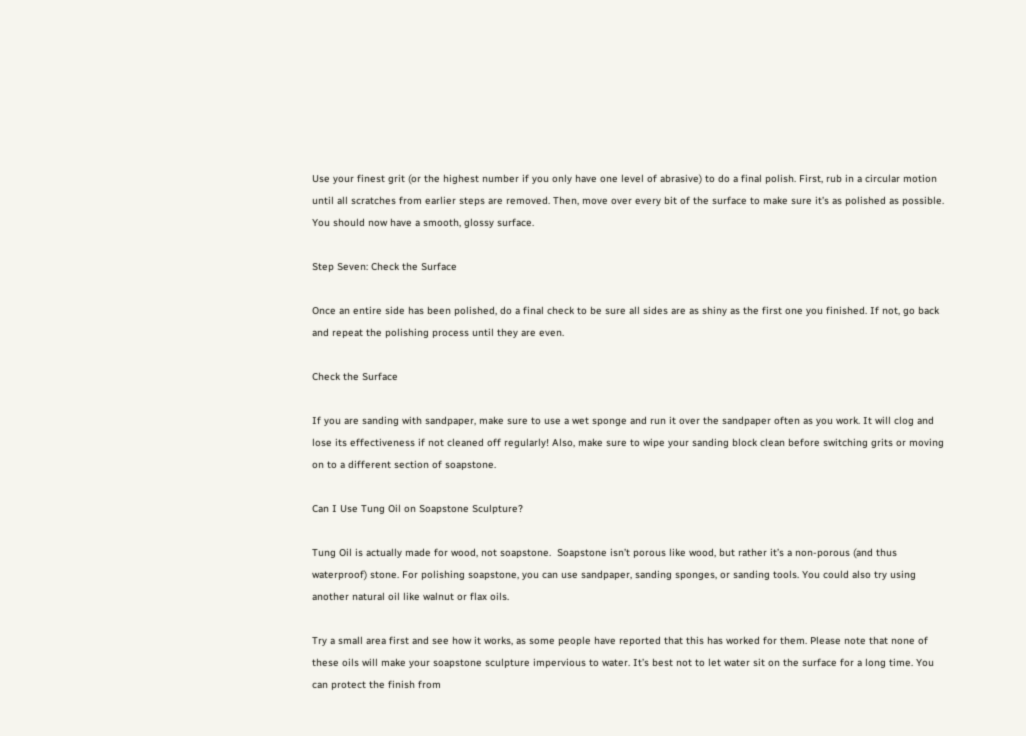Use your finest grit (or the highest number if you only have one level of abrasive) to do a final polish. First, rub in a circular motion until all scratches from earlier steps are removed. Then, move over every bit of the surface to make sure it’s as polished as possible. You should now have a smooth, glossy surface.

Step Seven: Check the Surface

Once an entire side has been polished, do a final check to be sure all sides are as shiny as the first one you finished. If not, go back and repeat the polishing process until they are even.

Check the Surface

If you are sanding with sandpaper, make sure to use a wet sponge and run it over the sandpaper often as you work. It will clog and lose its effectiveness if not cleaned off regularly! Also, make sure to wipe your sanding block clean before switching grits or moving on to a different section of soapstone.

Can I Use Tung Oil on Soapstone Sculpture?

Tung Oil is actually made for wood, not soapstone.  Soapstone isn’t porous like wood, but rather it’s a non-porous (and thus waterproof) stone. For polishing soapstone, you can use sandpaper, sanding sponges, or sanding tools. You could also try using another natural oil like walnut or flax oils.

Try a small area first and see how it works, as some people have reported that this has worked for them. Please note that none of these oils will make your soapstone sculpture impervious to water. It’s best not to let water sit on the surface for a long time. You can protect the finish from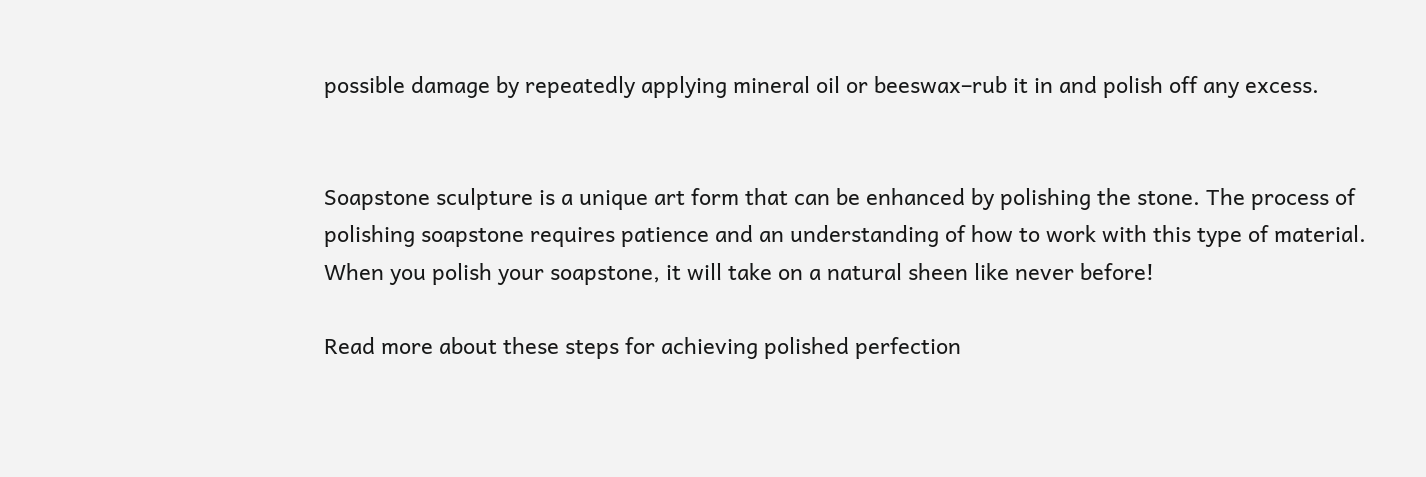possible damage by repeatedly applying mineral oil or beeswax–rub it in and polish off any excess.


Soapstone sculpture is a unique art form that can be enhanced by polishing the stone. The process of polishing soapstone requires patience and an understanding of how to work with this type of material. When you polish your soapstone, it will take on a natural sheen like never before!

Read more about these steps for achieving polished perfection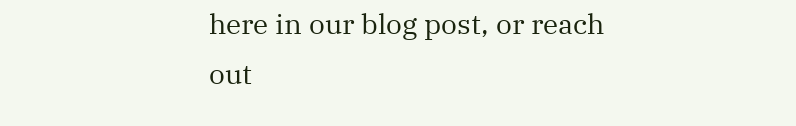here in our blog post, or reach out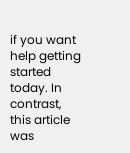if you want help getting started today. In contrast, this article was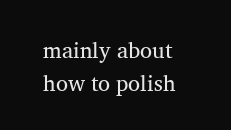mainly about how to polish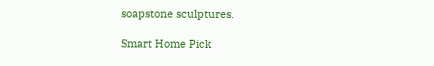soapstone sculptures.

Smart Home Pick